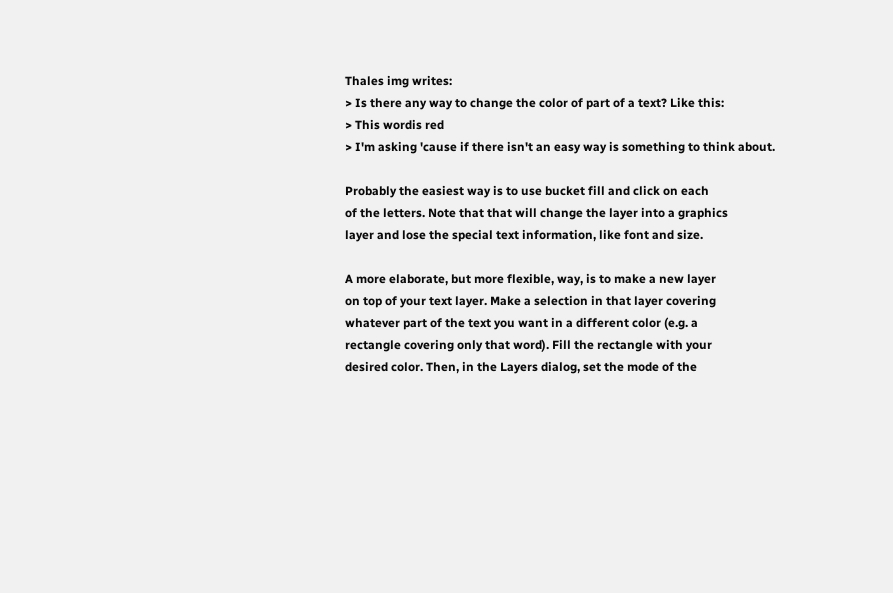Thales img writes:
> Is there any way to change the color of part of a text? Like this:
> This wordis red
> I'm asking 'cause if there isn't an easy way is something to think about.

Probably the easiest way is to use bucket fill and click on each
of the letters. Note that that will change the layer into a graphics
layer and lose the special text information, like font and size.

A more elaborate, but more flexible, way, is to make a new layer
on top of your text layer. Make a selection in that layer covering
whatever part of the text you want in a different color (e.g. a
rectangle covering only that word). Fill the rectangle with your
desired color. Then, in the Layers dialog, set the mode of the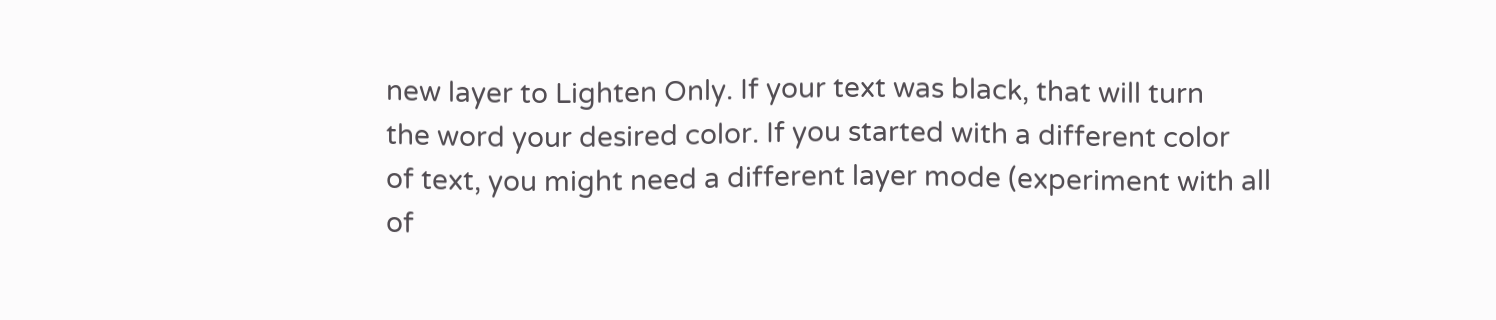new layer to Lighten Only. If your text was black, that will turn
the word your desired color. If you started with a different color
of text, you might need a different layer mode (experiment with all
of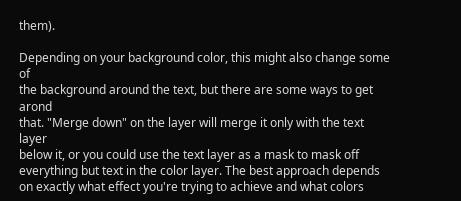them).

Depending on your background color, this might also change some of
the background around the text, but there are some ways to get arond
that. "Merge down" on the layer will merge it only with the text layer
below it, or you could use the text layer as a mask to mask off
everything but text in the color layer. The best approach depends
on exactly what effect you're trying to achieve and what colors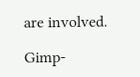are involved.

Gimp-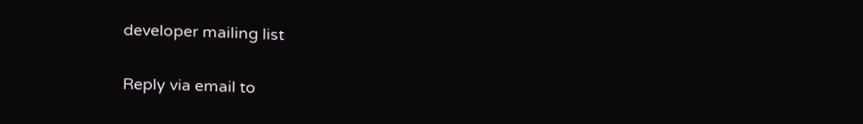developer mailing list

Reply via email to